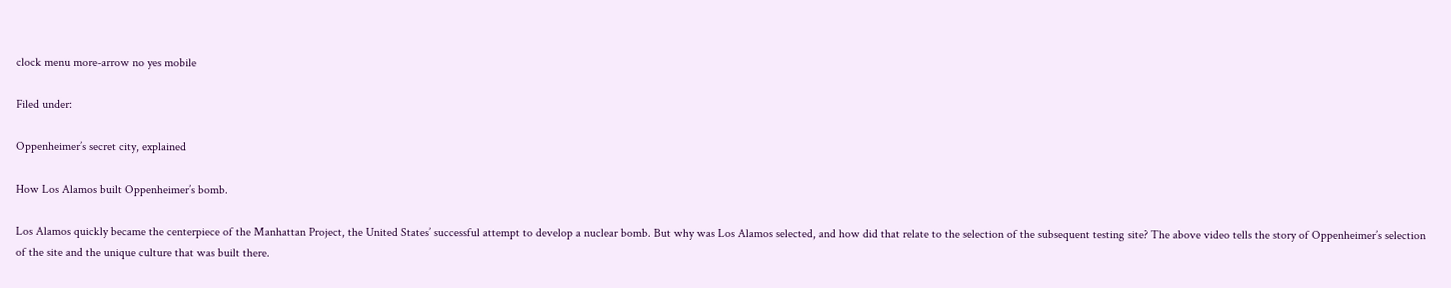clock menu more-arrow no yes mobile

Filed under:

Oppenheimer’s secret city, explained

How Los Alamos built Oppenheimer’s bomb.

Los Alamos quickly became the centerpiece of the Manhattan Project, the United States’ successful attempt to develop a nuclear bomb. But why was Los Alamos selected, and how did that relate to the selection of the subsequent testing site? The above video tells the story of Oppenheimer’s selection of the site and the unique culture that was built there.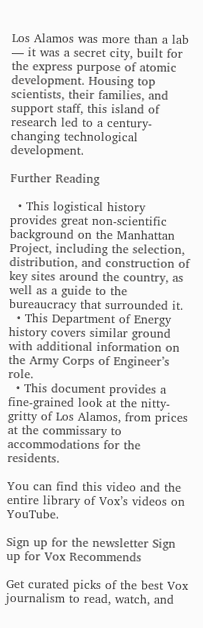Los Alamos was more than a lab — it was a secret city, built for the express purpose of atomic development. Housing top scientists, their families, and support staff, this island of research led to a century-changing technological development.

Further Reading

  • This logistical history provides great non-scientific background on the Manhattan Project, including the selection, distribution, and construction of key sites around the country, as well as a guide to the bureaucracy that surrounded it.
  • This Department of Energy history covers similar ground with additional information on the Army Corps of Engineer’s role.
  • This document provides a fine-grained look at the nitty-gritty of Los Alamos, from prices at the commissary to accommodations for the residents.

You can find this video and the entire library of Vox’s videos on YouTube.

Sign up for the newsletter Sign up for Vox Recommends

Get curated picks of the best Vox journalism to read, watch, and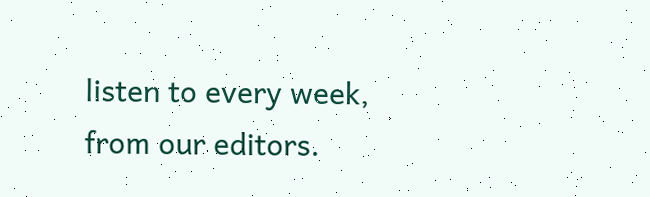listen to every week, from our editors.